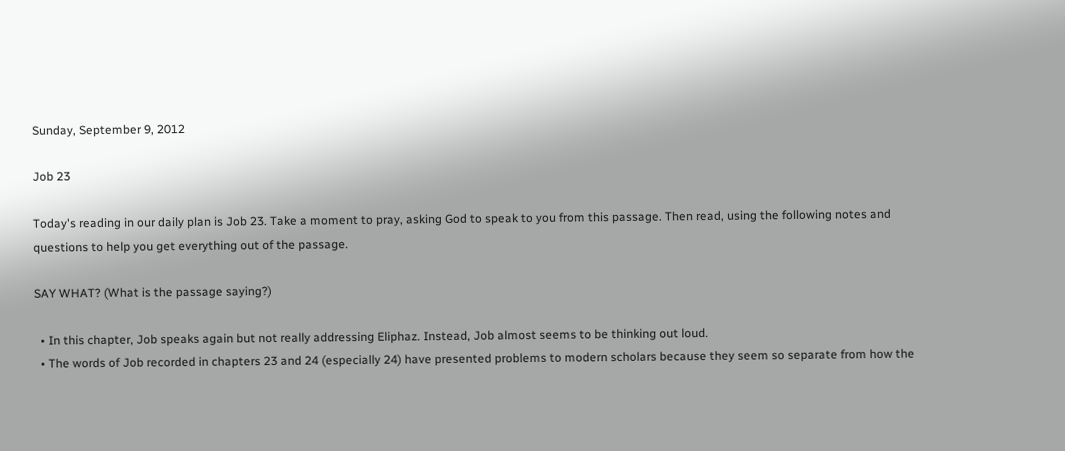Sunday, September 9, 2012

Job 23

Today's reading in our daily plan is Job 23. Take a moment to pray, asking God to speak to you from this passage. Then read, using the following notes and questions to help you get everything out of the passage.

SAY WHAT? (What is the passage saying?)

  • In this chapter, Job speaks again but not really addressing Eliphaz. Instead, Job almost seems to be thinking out loud.
  • The words of Job recorded in chapters 23 and 24 (especially 24) have presented problems to modern scholars because they seem so separate from how the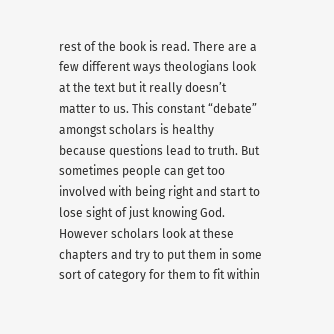rest of the book is read. There are a few different ways theologians look at the text but it really doesn’t matter to us. This constant “debate” amongst scholars is healthy because questions lead to truth. But sometimes people can get too involved with being right and start to lose sight of just knowing God. However scholars look at these chapters and try to put them in some sort of category for them to fit within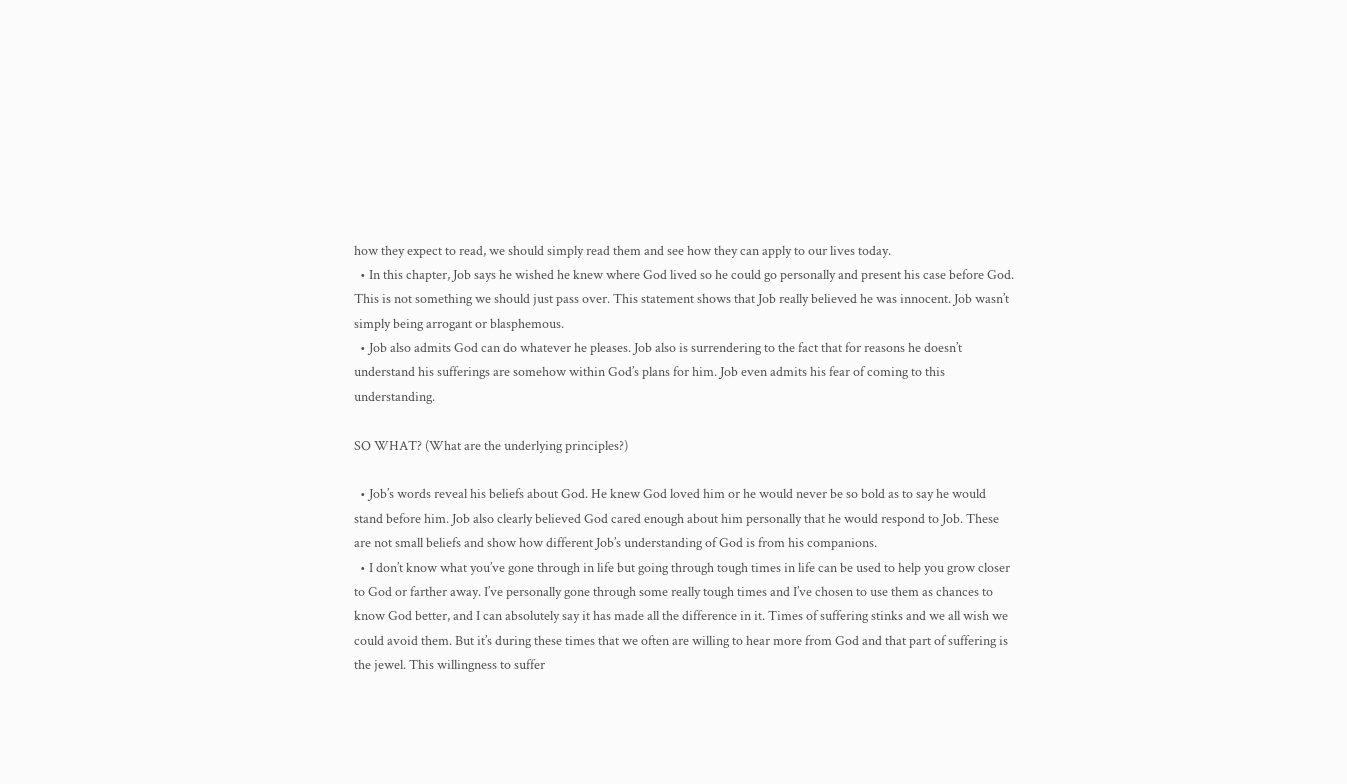how they expect to read, we should simply read them and see how they can apply to our lives today.
  • In this chapter, Job says he wished he knew where God lived so he could go personally and present his case before God. This is not something we should just pass over. This statement shows that Job really believed he was innocent. Job wasn’t simply being arrogant or blasphemous.
  • Job also admits God can do whatever he pleases. Job also is surrendering to the fact that for reasons he doesn’t understand his sufferings are somehow within God’s plans for him. Job even admits his fear of coming to this understanding.

SO WHAT? (What are the underlying principles?)

  • Job’s words reveal his beliefs about God. He knew God loved him or he would never be so bold as to say he would stand before him. Job also clearly believed God cared enough about him personally that he would respond to Job. These are not small beliefs and show how different Job’s understanding of God is from his companions.
  • I don’t know what you’ve gone through in life but going through tough times in life can be used to help you grow closer to God or farther away. I’ve personally gone through some really tough times and I’ve chosen to use them as chances to know God better, and I can absolutely say it has made all the difference in it. Times of suffering stinks and we all wish we could avoid them. But it’s during these times that we often are willing to hear more from God and that part of suffering is the jewel. This willingness to suffer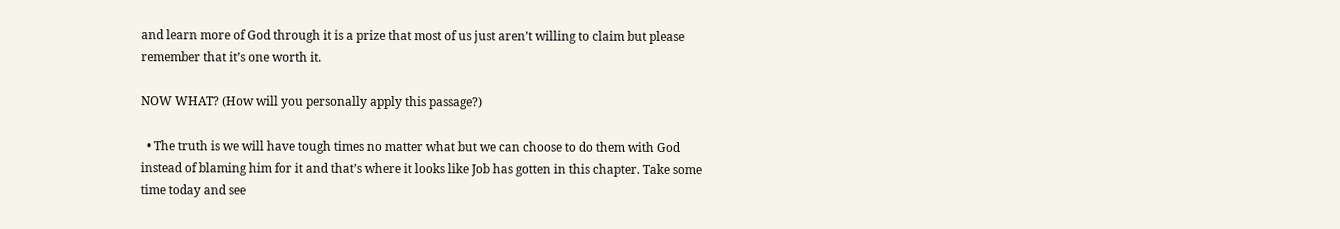and learn more of God through it is a prize that most of us just aren’t willing to claim but please remember that it’s one worth it.

NOW WHAT? (How will you personally apply this passage?)

  • The truth is we will have tough times no matter what but we can choose to do them with God instead of blaming him for it and that’s where it looks like Job has gotten in this chapter. Take some time today and see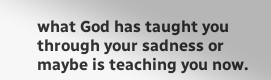what God has taught you through your sadness or maybe is teaching you now.